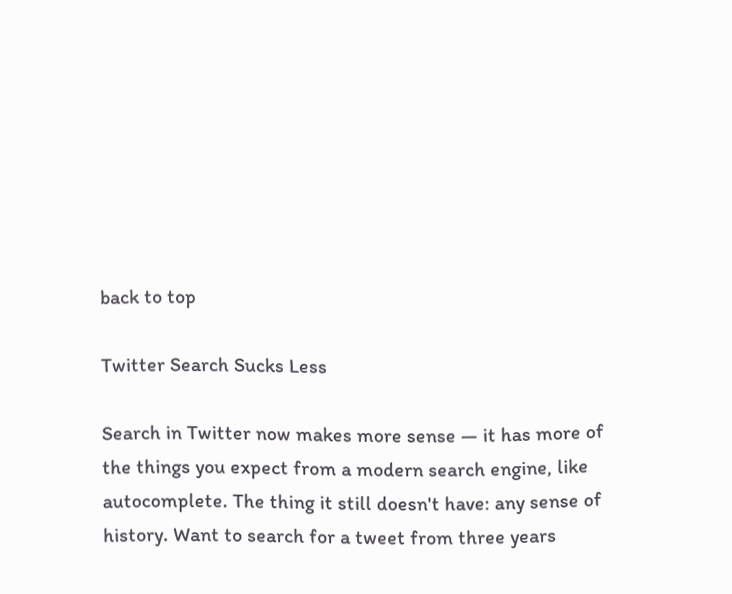back to top

Twitter Search Sucks Less

Search in Twitter now makes more sense — it has more of the things you expect from a modern search engine, like autocomplete. The thing it still doesn't have: any sense of history. Want to search for a tweet from three years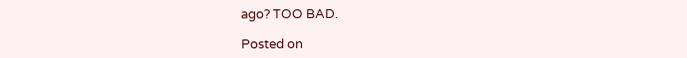ago? TOO BAD.

Posted on